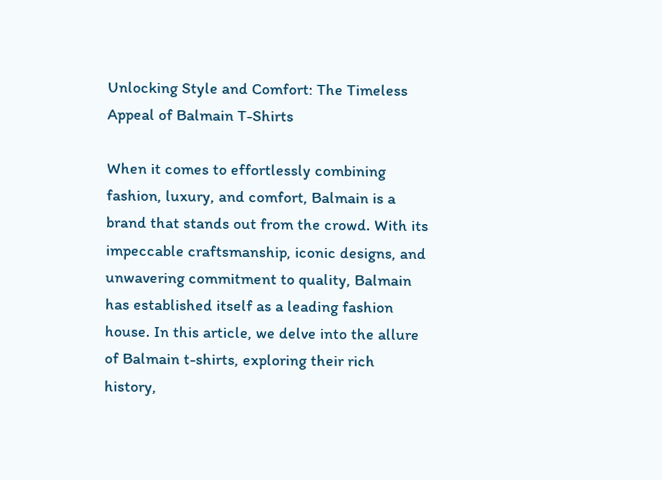Unlocking Style and Comfort: The Timeless Appeal of Balmain T-Shirts

When it comes to effortlessly combining fashion, luxury, and comfort, Balmain is a brand that stands out from the crowd. With its impeccable craftsmanship, iconic designs, and unwavering commitment to quality, Balmain has established itself as a leading fashion house. In this article, we delve into the allure of Balmain t-shirts, exploring their rich history,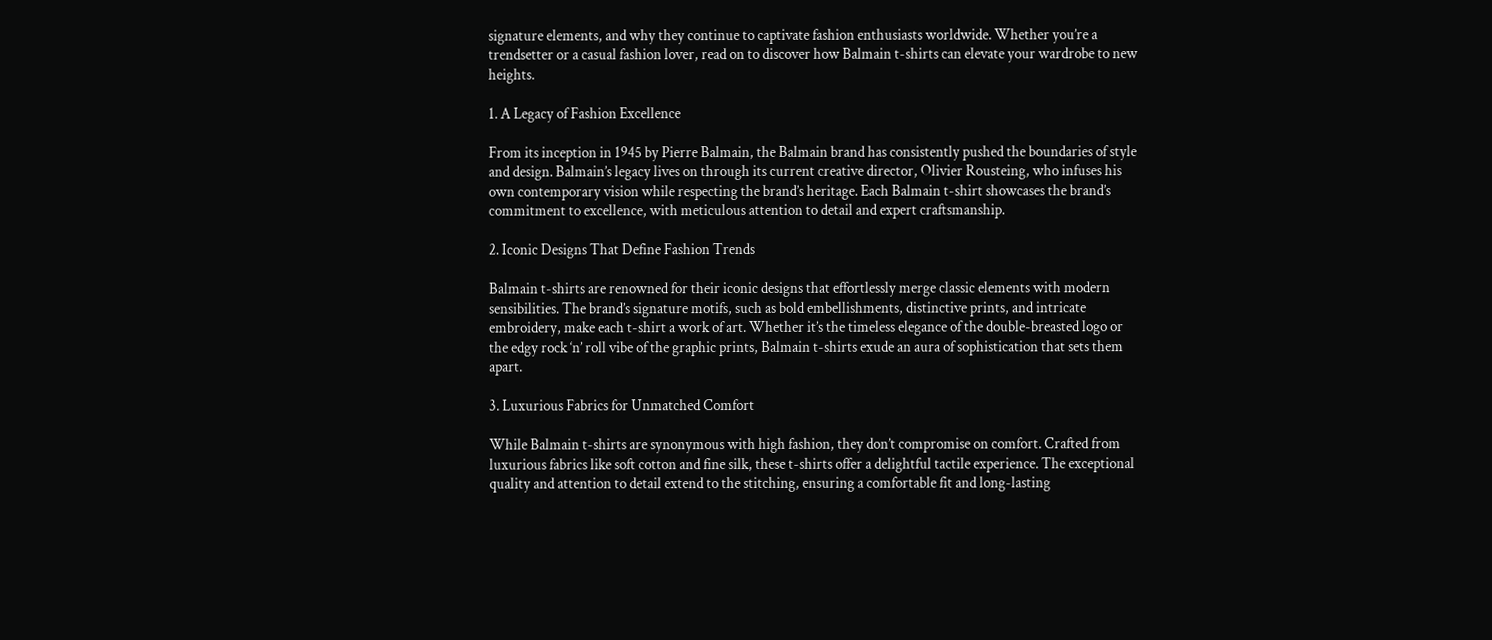signature elements, and why they continue to captivate fashion enthusiasts worldwide. Whether you’re a trendsetter or a casual fashion lover, read on to discover how Balmain t-shirts can elevate your wardrobe to new heights.

1. A Legacy of Fashion Excellence

From its inception in 1945 by Pierre Balmain, the Balmain brand has consistently pushed the boundaries of style and design. Balmain’s legacy lives on through its current creative director, Olivier Rousteing, who infuses his own contemporary vision while respecting the brand’s heritage. Each Balmain t-shirt showcases the brand’s commitment to excellence, with meticulous attention to detail and expert craftsmanship.

2. Iconic Designs That Define Fashion Trends

Balmain t-shirts are renowned for their iconic designs that effortlessly merge classic elements with modern sensibilities. The brand’s signature motifs, such as bold embellishments, distinctive prints, and intricate embroidery, make each t-shirt a work of art. Whether it’s the timeless elegance of the double-breasted logo or the edgy rock ‘n’ roll vibe of the graphic prints, Balmain t-shirts exude an aura of sophistication that sets them apart.

3. Luxurious Fabrics for Unmatched Comfort

While Balmain t-shirts are synonymous with high fashion, they don’t compromise on comfort. Crafted from luxurious fabrics like soft cotton and fine silk, these t-shirts offer a delightful tactile experience. The exceptional quality and attention to detail extend to the stitching, ensuring a comfortable fit and long-lasting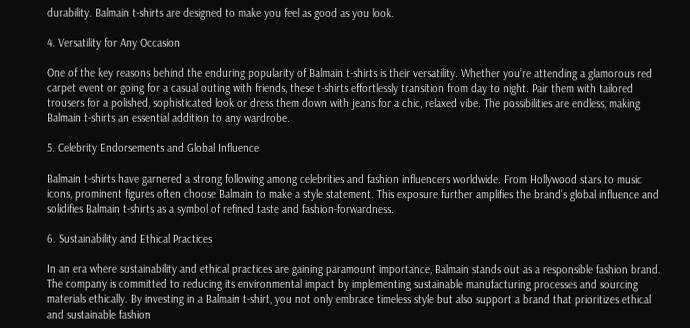durability. Balmain t-shirts are designed to make you feel as good as you look.

4. Versatility for Any Occasion

One of the key reasons behind the enduring popularity of Balmain t-shirts is their versatility. Whether you’re attending a glamorous red carpet event or going for a casual outing with friends, these t-shirts effortlessly transition from day to night. Pair them with tailored trousers for a polished, sophisticated look or dress them down with jeans for a chic, relaxed vibe. The possibilities are endless, making Balmain t-shirts an essential addition to any wardrobe.

5. Celebrity Endorsements and Global Influence

Balmain t-shirts have garnered a strong following among celebrities and fashion influencers worldwide. From Hollywood stars to music icons, prominent figures often choose Balmain to make a style statement. This exposure further amplifies the brand’s global influence and solidifies Balmain t-shirts as a symbol of refined taste and fashion-forwardness.

6. Sustainability and Ethical Practices

In an era where sustainability and ethical practices are gaining paramount importance, Balmain stands out as a responsible fashion brand. The company is committed to reducing its environmental impact by implementing sustainable manufacturing processes and sourcing materials ethically. By investing in a Balmain t-shirt, you not only embrace timeless style but also support a brand that prioritizes ethical and sustainable fashion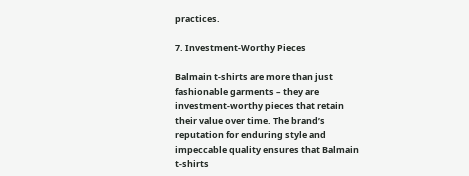practices.

7. Investment-Worthy Pieces

Balmain t-shirts are more than just fashionable garments – they are investment-worthy pieces that retain their value over time. The brand’s reputation for enduring style and impeccable quality ensures that Balmain t-shirts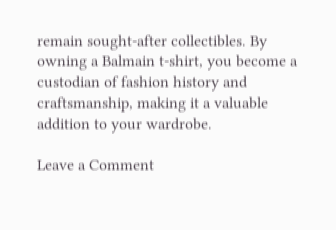remain sought-after collectibles. By owning a Balmain t-shirt, you become a custodian of fashion history and craftsmanship, making it a valuable addition to your wardrobe.

Leave a Comment